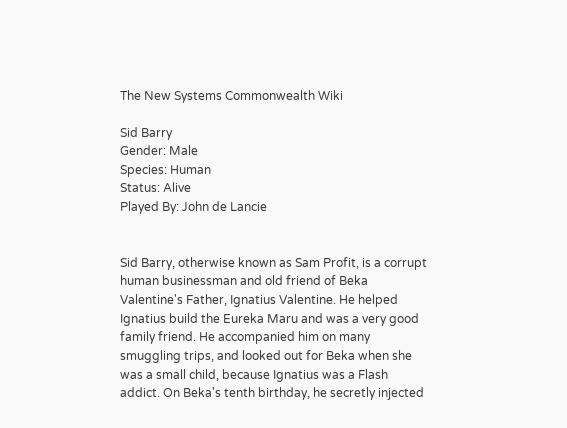The New Systems Commonwealth Wiki

Sid Barry
Gender: Male
Species: Human
Status: Alive
Played By: John de Lancie


Sid Barry, otherwise known as Sam Profit, is a corrupt human businessman and old friend of Beka Valentine's Father, Ignatius Valentine. He helped Ignatius build the Eureka Maru and was a very good family friend. He accompanied him on many smuggling trips, and looked out for Beka when she was a small child, because Ignatius was a Flash addict. On Beka's tenth birthday, he secretly injected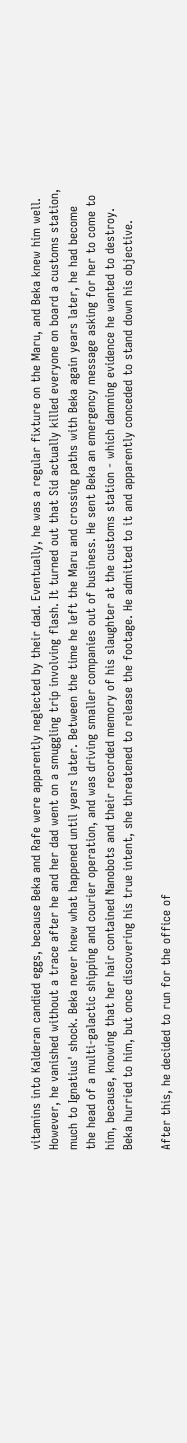vitamins into Kalderan candied eggs, because Beka and Rafe were apparently neglected by their dad. Eventually, he was a regular fixture on the Maru, and Beka knew him well. However, he vanished without a trace after he and her dad went on a smuggling trip involving flash. It turned out that Sid actually killed everyone on board a customs station, much to Ignatius' shock. Beka never knew what happened until years later. Between the time he left the Maru and crossing paths with Beka again years later, he had become the head of a multi-galactic shipping and courier operation, and was driving smaller companies out of business. He sent Beka an emergency message asking for her to come to him, because, knowing that her hair contained Nanobots and their recorded memory of his slaughter at the customs station - which damning evidence he wanted to destroy. Beka hurried to him, but once discovering his true intent, she threatened to release the footage. He admitted to it and apparently conceded to stand down his objective.

After this, he decided to run for the office of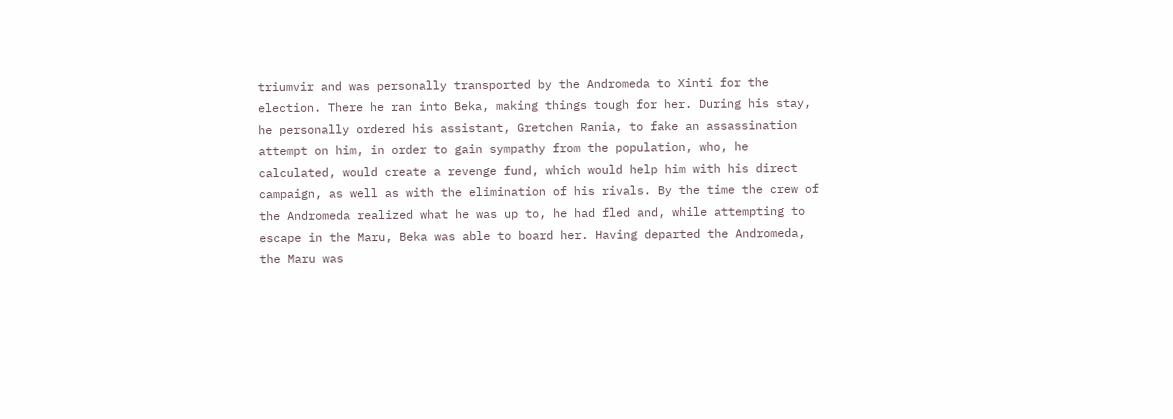triumvir and was personally transported by the Andromeda to Xinti for the election. There he ran into Beka, making things tough for her. During his stay, he personally ordered his assistant, Gretchen Rania, to fake an assassination attempt on him, in order to gain sympathy from the population, who, he calculated, would create a revenge fund, which would help him with his direct campaign, as well as with the elimination of his rivals. By the time the crew of the Andromeda realized what he was up to, he had fled and, while attempting to escape in the Maru, Beka was able to board her. Having departed the Andromeda, the Maru was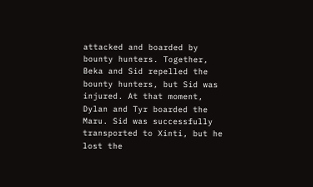attacked and boarded by bounty hunters. Together, Beka and Sid repelled the bounty hunters, but Sid was injured. At that moment, Dylan and Tyr boarded the Maru. Sid was successfully transported to Xinti, but he lost the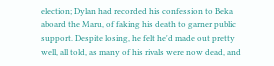election; Dylan had recorded his confession to Beka aboard the Maru, of faking his death to garner public support. Despite losing, he felt he'd made out pretty well, all told, as many of his rivals were now dead, and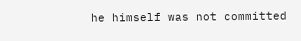he himself was not committed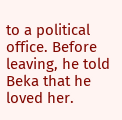to a political office. Before leaving, he told Beka that he loved her.